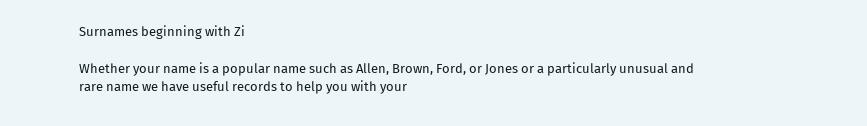Surnames beginning with Zi

Whether your name is a popular name such as Allen, Brown, Ford, or Jones or a particularly unusual and rare name we have useful records to help you with your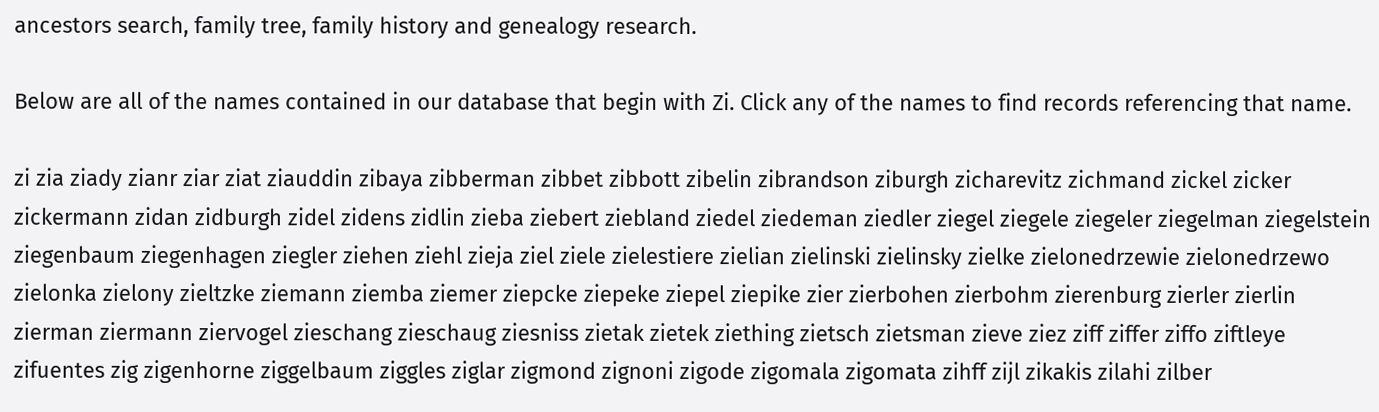ancestors search, family tree, family history and genealogy research.

Below are all of the names contained in our database that begin with Zi. Click any of the names to find records referencing that name.

zi zia ziady zianr ziar ziat ziauddin zibaya zibberman zibbet zibbott zibelin zibrandson ziburgh zicharevitz zichmand zickel zicker zickermann zidan zidburgh zidel zidens zidlin zieba ziebert ziebland ziedel ziedeman ziedler ziegel ziegele ziegeler ziegelman ziegelstein ziegenbaum ziegenhagen ziegler ziehen ziehl zieja ziel ziele zielestiere zielian zielinski zielinsky zielke zielonedrzewie zielonedrzewo zielonka zielony zieltzke ziemann ziemba ziemer ziepcke ziepeke ziepel ziepike zier zierbohen zierbohm zierenburg zierler zierlin zierman ziermann ziervogel zieschang zieschaug ziesniss zietak zietek ziething zietsch zietsman zieve ziez ziff ziffer ziffo ziftleye zifuentes zig zigenhorne ziggelbaum ziggles ziglar zigmond zignoni zigode zigomala zigomata zihff zijl zikakis zilahi zilber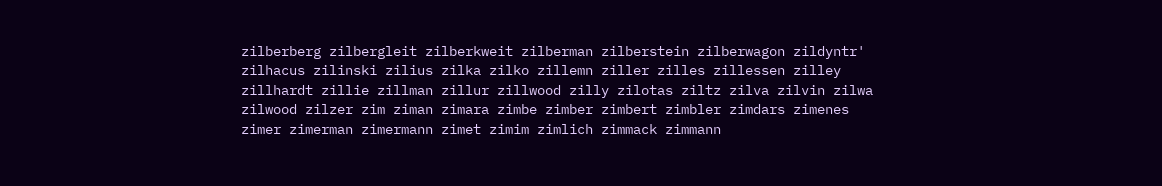zilberberg zilbergleit zilberkweit zilberman zilberstein zilberwagon zildyntr' zilhacus zilinski zilius zilka zilko zillemn ziller zilles zillessen zilley zillhardt zillie zillman zillur zillwood zilly zilotas ziltz zilva zilvin zilwa zilwood zilzer zim ziman zimara zimbe zimber zimbert zimbler zimdars zimenes zimer zimerman zimermann zimet zimim zimlich zimmack zimmann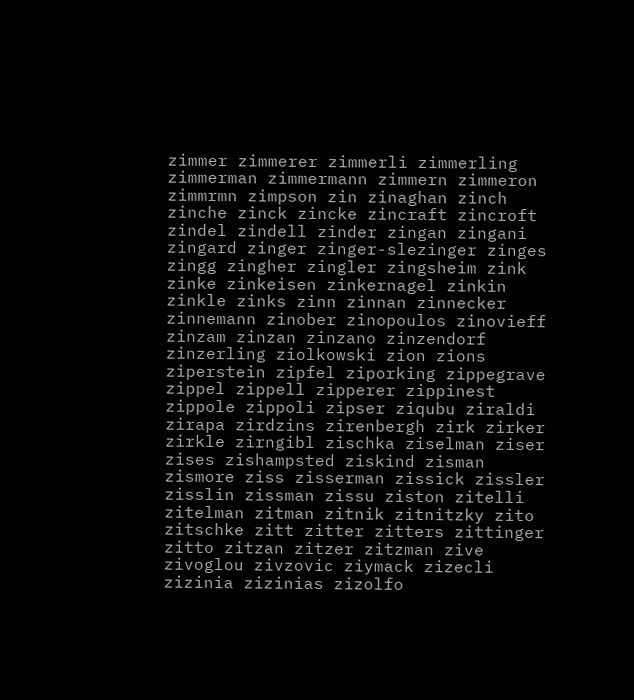zimmer zimmerer zimmerli zimmerling zimmerman zimmermann zimmern zimmeron zimmrmn zimpson zin zinaghan zinch zinche zinck zincke zincraft zincroft zindel zindell zinder zingan zingani zingard zinger zinger-slezinger zinges zingg zingher zingler zingsheim zink zinke zinkeisen zinkernagel zinkin zinkle zinks zinn zinnan zinnecker zinnemann zinober zinopoulos zinovieff zinzam zinzan zinzano zinzendorf zinzerling ziolkowski zion zions ziperstein zipfel ziporking zippegrave zippel zippell zipperer zippinest zippole zippoli zipser ziqubu ziraldi zirapa zirdzins zirenbergh zirk zirker zirkle zirngibl zischka ziselman ziser zises zishampsted ziskind zisman zismore ziss zisserman zissick zissler zisslin zissman zissu ziston zitelli zitelman zitman zitnik zitnitzky zito zitschke zitt zitter zitters zittinger zitto zitzan zitzer zitzman zive zivoglou zivzovic ziymack zizecli zizinia zizinias zizolfo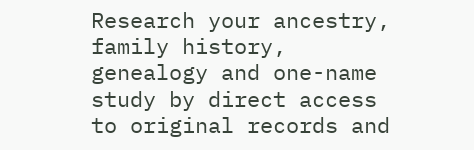Research your ancestry, family history, genealogy and one-name study by direct access to original records and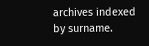archives indexed by surname.